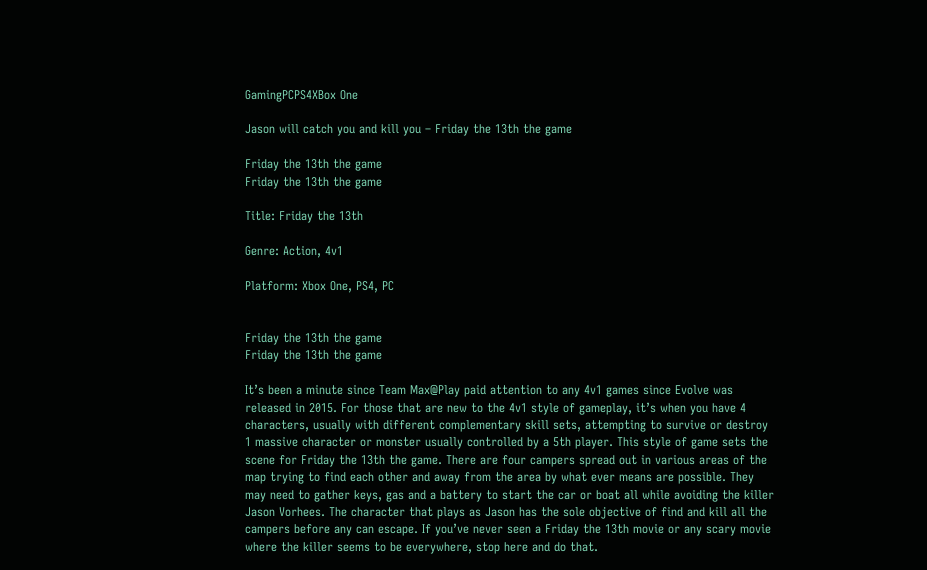GamingPCPS4XBox One

Jason will catch you and kill you – Friday the 13th the game

Friday the 13th the game
Friday the 13th the game

Title: Friday the 13th

Genre: Action, 4v1

Platform: Xbox One, PS4, PC


Friday the 13th the game
Friday the 13th the game

It’s been a minute since Team Max@Play paid attention to any 4v1 games since Evolve was released in 2015. For those that are new to the 4v1 style of gameplay, it’s when you have 4 characters, usually with different complementary skill sets, attempting to survive or destroy 1 massive character or monster usually controlled by a 5th player. This style of game sets the scene for Friday the 13th the game. There are four campers spread out in various areas of the map trying to find each other and away from the area by what ever means are possible. They may need to gather keys, gas and a battery to start the car or boat all while avoiding the killer Jason Vorhees. The character that plays as Jason has the sole objective of find and kill all the campers before any can escape. If you’ve never seen a Friday the 13th movie or any scary movie where the killer seems to be everywhere, stop here and do that.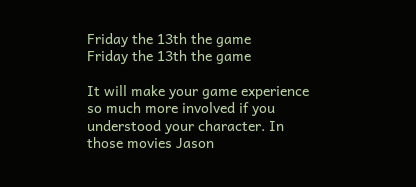Friday the 13th the game
Friday the 13th the game

It will make your game experience so much more involved if you understood your character. In those movies Jason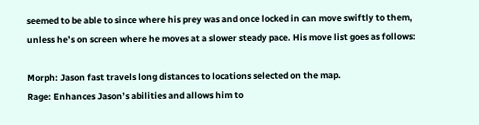seemed to be able to since where his prey was and once locked in can move swiftly to them, unless he’s on screen where he moves at a slower steady pace. His move list goes as follows:

Morph: Jason fast travels long distances to locations selected on the map.
Rage: Enhances Jason’s abilities and allows him to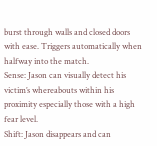burst through walls and closed doors with ease. Triggers automatically when halfway into the match.
Sense: Jason can visually detect his victim’s whereabouts within his proximity especially those with a high fear level.
Shift: Jason disappears and can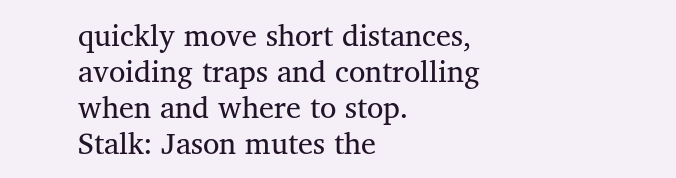quickly move short distances, avoiding traps and controlling when and where to stop.
Stalk: Jason mutes the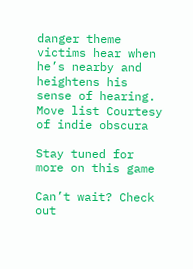danger theme victims hear when he’s nearby and heightens his sense of hearing.
Move list Courtesy of indie obscura

Stay tuned for more on this game

Can’t wait? Check out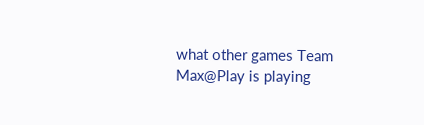what other games Team Max@Play is playing